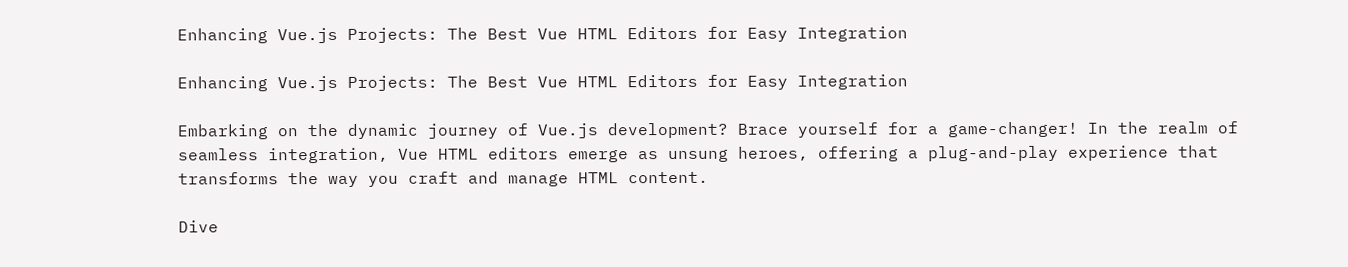Enhancing Vue.js Projects: The Best Vue HTML Editors for Easy Integration

Enhancing Vue.js Projects: The Best Vue HTML Editors for Easy Integration

Embarking on the dynamic journey of Vue.js development? Brace yourself for a game-changer! In the realm of seamless integration, Vue HTML editors emerge as unsung heroes, offering a plug-and-play experience that transforms the way you craft and manage HTML content.

Dive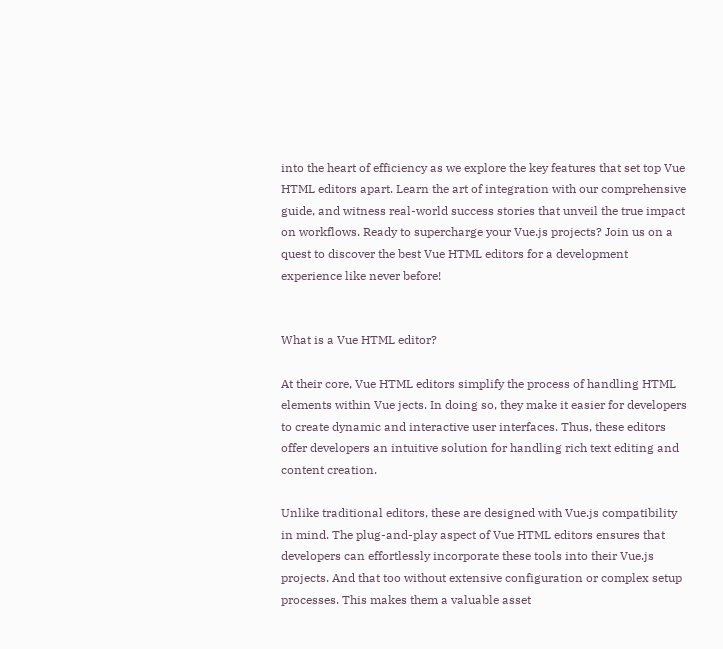into the heart of efficiency as we explore the key features that set top Vue HTML editors apart. Learn the art of integration with our comprehensive guide, and witness real-world success stories that unveil the true impact on workflows. Ready to supercharge your Vue.js projects? Join us on a quest to discover the best Vue HTML editors for a development experience like never before!


What is a Vue HTML editor?

At their core, Vue HTML editors simplify the process of handling HTML elements within Vue jects. In doing so, they make it easier for developers to create dynamic and interactive user interfaces. Thus, these editors offer developers an intuitive solution for handling rich text editing and content creation.

Unlike traditional editors, these are designed with Vue.js compatibility in mind. The plug-and-play aspect of Vue HTML editors ensures that developers can effortlessly incorporate these tools into their Vue.js projects. And that too without extensive configuration or complex setup processes. This makes them a valuable asset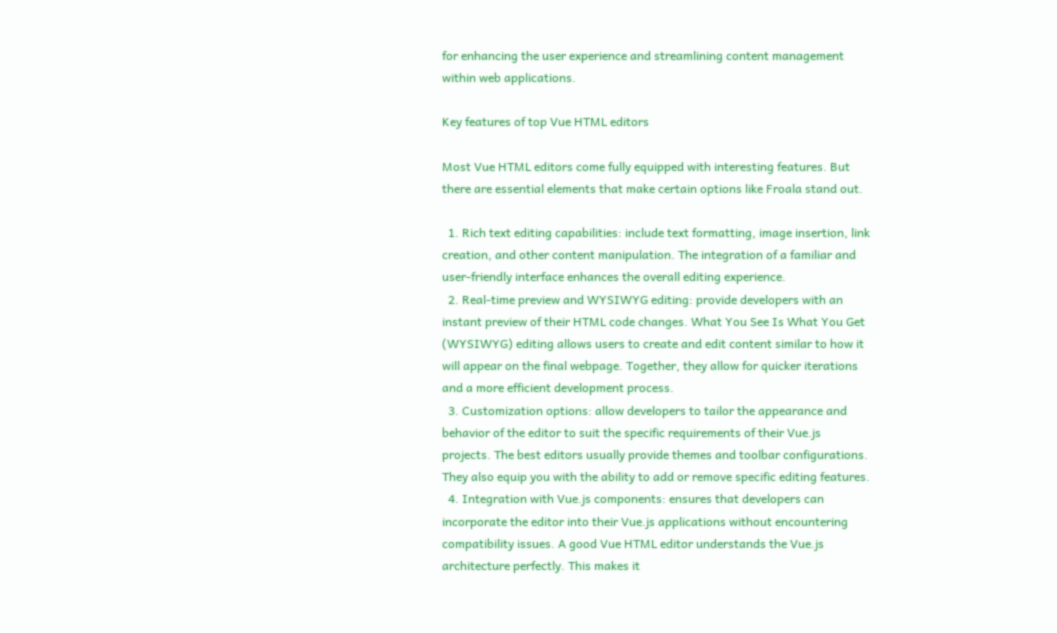for enhancing the user experience and streamlining content management within web applications.

Key features of top Vue HTML editors

Most Vue HTML editors come fully equipped with interesting features. But there are essential elements that make certain options like Froala stand out.

  1. Rich text editing capabilities: include text formatting, image insertion, link creation, and other content manipulation. The integration of a familiar and user-friendly interface enhances the overall editing experience.
  2. Real-time preview and WYSIWYG editing: provide developers with an instant preview of their HTML code changes. What You See Is What You Get (WYSIWYG) editing allows users to create and edit content similar to how it will appear on the final webpage. Together, they allow for quicker iterations and a more efficient development process.
  3. Customization options: allow developers to tailor the appearance and behavior of the editor to suit the specific requirements of their Vue.js projects. The best editors usually provide themes and toolbar configurations. They also equip you with the ability to add or remove specific editing features.
  4. Integration with Vue.js components: ensures that developers can incorporate the editor into their Vue.js applications without encountering compatibility issues. A good Vue HTML editor understands the Vue.js architecture perfectly. This makes it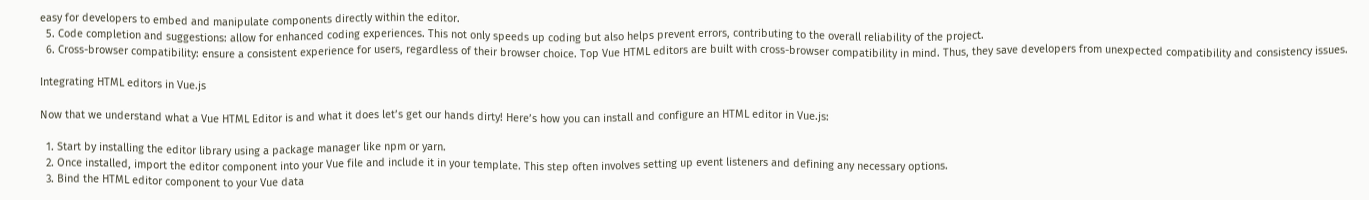easy for developers to embed and manipulate components directly within the editor.
  5. Code completion and suggestions: allow for enhanced coding experiences. This not only speeds up coding but also helps prevent errors, contributing to the overall reliability of the project.
  6. Cross-browser compatibility: ensure a consistent experience for users, regardless of their browser choice. Top Vue HTML editors are built with cross-browser compatibility in mind. Thus, they save developers from unexpected compatibility and consistency issues.

Integrating HTML editors in Vue.js

Now that we understand what a Vue HTML Editor is and what it does let’s get our hands dirty! Here’s how you can install and configure an HTML editor in Vue.js:

  1. Start by installing the editor library using a package manager like npm or yarn.
  2. Once installed, import the editor component into your Vue file and include it in your template. This step often involves setting up event listeners and defining any necessary options.
  3. Bind the HTML editor component to your Vue data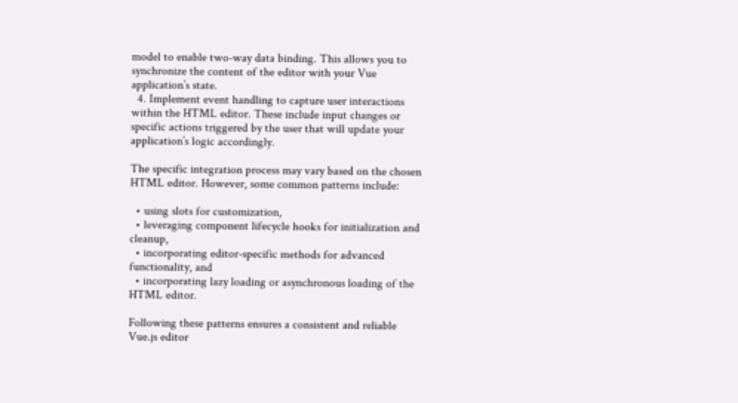model to enable two-way data binding. This allows you to synchronize the content of the editor with your Vue application’s state.
  4. Implement event handling to capture user interactions within the HTML editor. These include input changes or specific actions triggered by the user that will update your application’s logic accordingly.

The specific integration process may vary based on the chosen HTML editor. However, some common patterns include:

  • using slots for customization,
  • leveraging component lifecycle hooks for initialization and cleanup,
  • incorporating editor-specific methods for advanced functionality, and
  • incorporating lazy loading or asynchronous loading of the HTML editor.

Following these patterns ensures a consistent and reliable Vue.js editor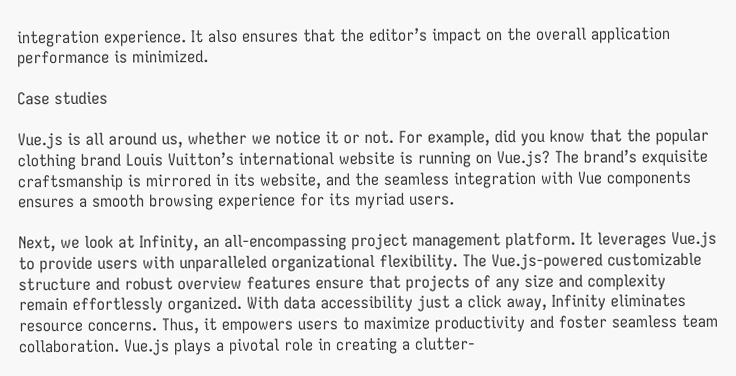integration experience. It also ensures that the editor’s impact on the overall application performance is minimized.

Case studies

Vue.js is all around us, whether we notice it or not. For example, did you know that the popular clothing brand Louis Vuitton’s international website is running on Vue.js? The brand’s exquisite craftsmanship is mirrored in its website, and the seamless integration with Vue components ensures a smooth browsing experience for its myriad users.

Next, we look at Infinity, an all-encompassing project management platform. It leverages Vue.js to provide users with unparalleled organizational flexibility. The Vue.js-powered customizable structure and robust overview features ensure that projects of any size and complexity remain effortlessly organized. With data accessibility just a click away, Infinity eliminates resource concerns. Thus, it empowers users to maximize productivity and foster seamless team collaboration. Vue.js plays a pivotal role in creating a clutter-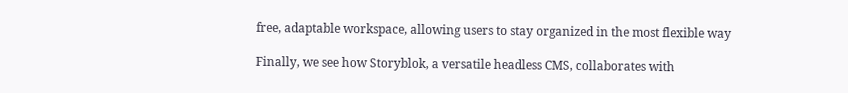free, adaptable workspace, allowing users to stay organized in the most flexible way

Finally, we see how Storyblok, a versatile headless CMS, collaborates with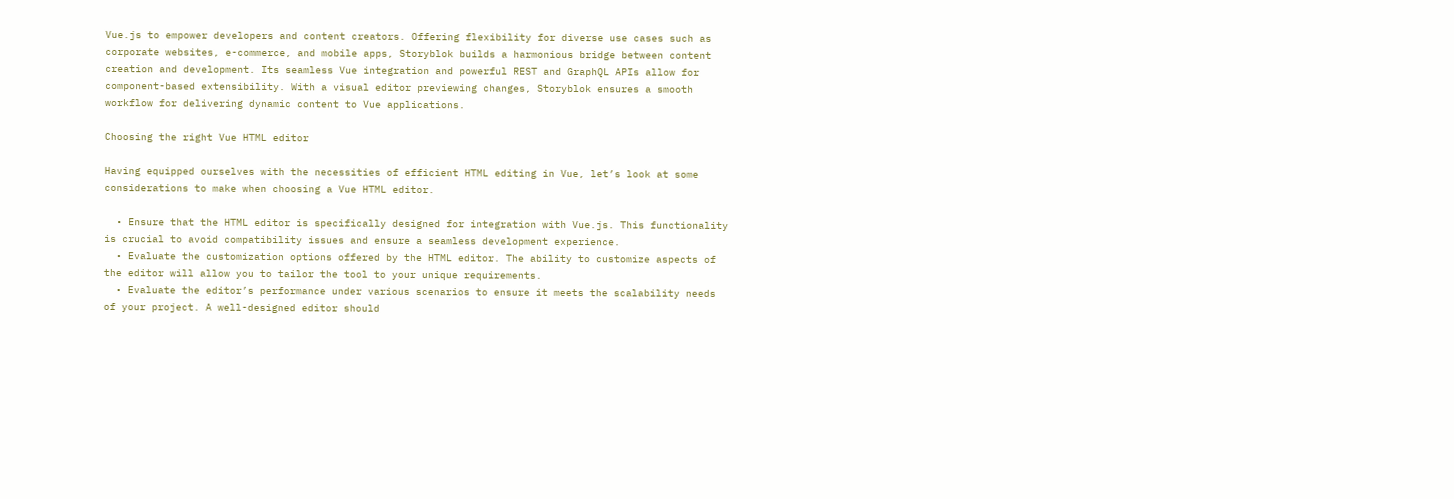Vue.js to empower developers and content creators. Offering flexibility for diverse use cases such as corporate websites, e-commerce, and mobile apps, Storyblok builds a harmonious bridge between content creation and development. Its seamless Vue integration and powerful REST and GraphQL APIs allow for component-based extensibility. With a visual editor previewing changes, Storyblok ensures a smooth workflow for delivering dynamic content to Vue applications.

Choosing the right Vue HTML editor

Having equipped ourselves with the necessities of efficient HTML editing in Vue, let’s look at some considerations to make when choosing a Vue HTML editor.

  • Ensure that the HTML editor is specifically designed for integration with Vue.js. This functionality is crucial to avoid compatibility issues and ensure a seamless development experience.
  • Evaluate the customization options offered by the HTML editor. The ability to customize aspects of the editor will allow you to tailor the tool to your unique requirements.
  • Evaluate the editor’s performance under various scenarios to ensure it meets the scalability needs of your project. A well-designed editor should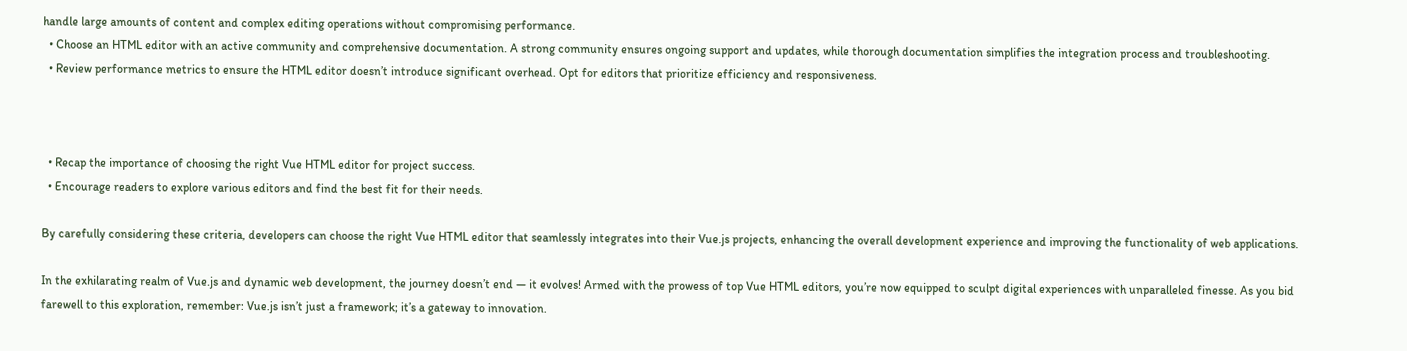handle large amounts of content and complex editing operations without compromising performance.
  • Choose an HTML editor with an active community and comprehensive documentation. A strong community ensures ongoing support and updates, while thorough documentation simplifies the integration process and troubleshooting.
  • Review performance metrics to ensure the HTML editor doesn’t introduce significant overhead. Opt for editors that prioritize efficiency and responsiveness.



  • Recap the importance of choosing the right Vue HTML editor for project success.
  • Encourage readers to explore various editors and find the best fit for their needs.

By carefully considering these criteria, developers can choose the right Vue HTML editor that seamlessly integrates into their Vue.js projects, enhancing the overall development experience and improving the functionality of web applications.

In the exhilarating realm of Vue.js and dynamic web development, the journey doesn’t end — it evolves! Armed with the prowess of top Vue HTML editors, you’re now equipped to sculpt digital experiences with unparalleled finesse. As you bid farewell to this exploration, remember: Vue.js isn’t just a framework; it’s a gateway to innovation.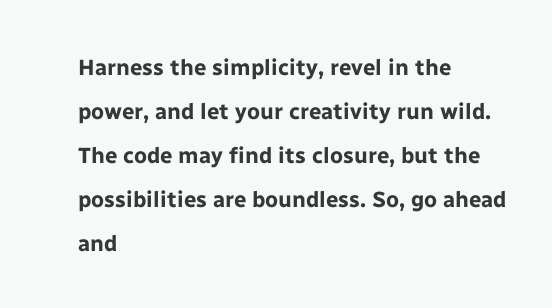Harness the simplicity, revel in the power, and let your creativity run wild. The code may find its closure, but the possibilities are boundless. So, go ahead and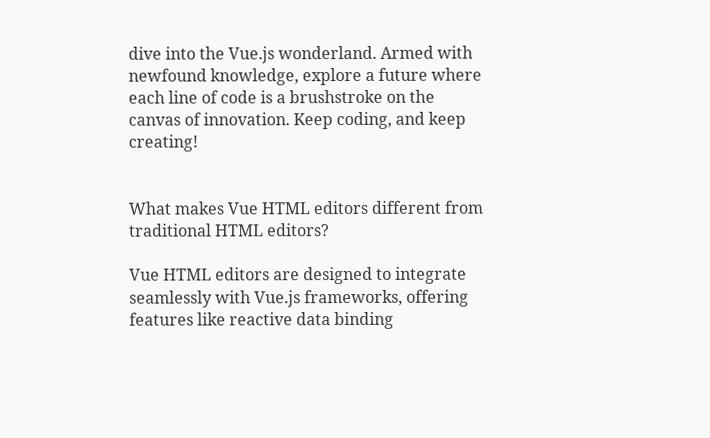dive into the Vue.js wonderland. Armed with newfound knowledge, explore a future where each line of code is a brushstroke on the canvas of innovation. Keep coding, and keep creating!


What makes Vue HTML editors different from traditional HTML editors?

Vue HTML editors are designed to integrate seamlessly with Vue.js frameworks, offering features like reactive data binding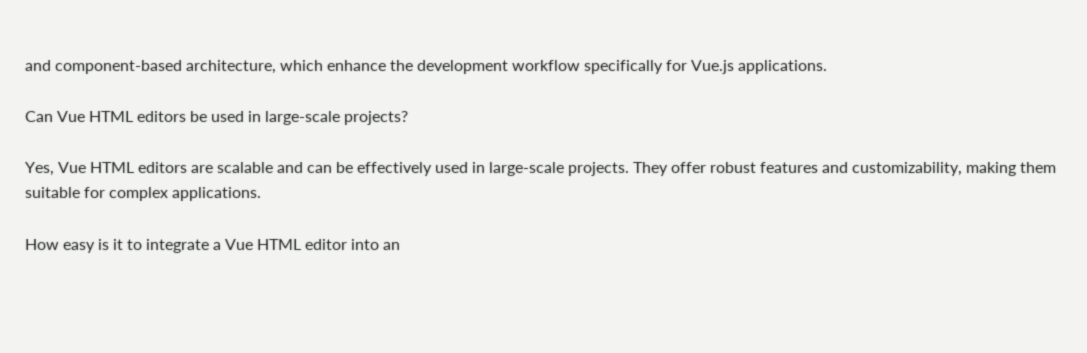and component-based architecture, which enhance the development workflow specifically for Vue.js applications.

Can Vue HTML editors be used in large-scale projects?

Yes, Vue HTML editors are scalable and can be effectively used in large-scale projects. They offer robust features and customizability, making them suitable for complex applications.

How easy is it to integrate a Vue HTML editor into an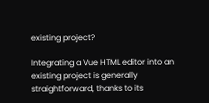existing project?

Integrating a Vue HTML editor into an existing project is generally straightforward, thanks to its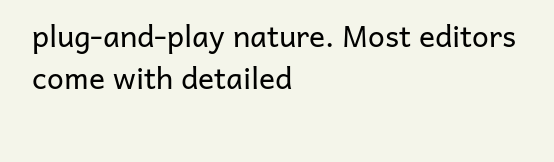plug-and-play nature. Most editors come with detailed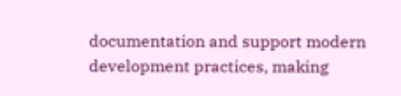documentation and support modern development practices, making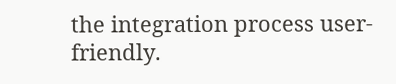the integration process user-friendly.